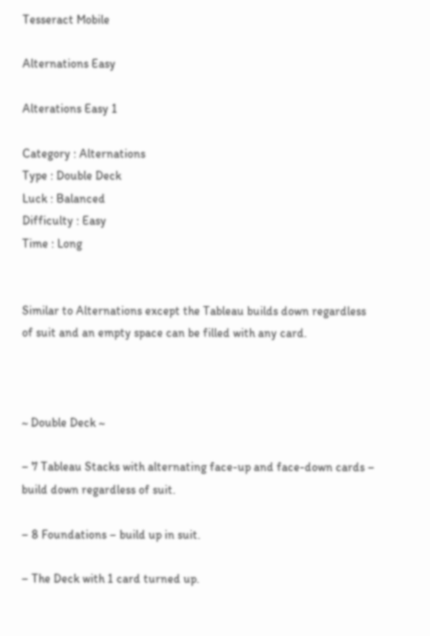Tesseract Mobile

Alternations Easy

Alterations Easy 1

Category : Alternations
Type : Double Deck
Luck : Balanced
Difficulty : Easy
Time : Long


Similar to Alternations except the Tableau builds down regardless of suit and an empty space can be filled with any card.



~ Double Deck ~

– 7 Tableau Stacks with alternating face-up and face-down cards – build down regardless of suit.

– 8 Foundations – build up in suit.

– The Deck with 1 card turned up.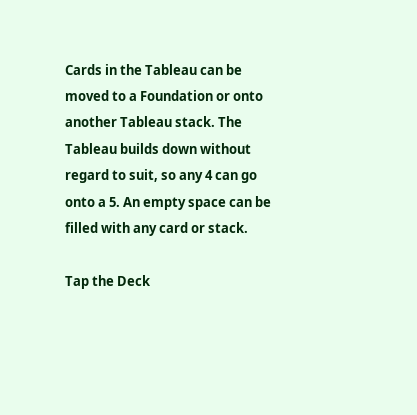Cards in the Tableau can be moved to a Foundation or onto another Tableau stack. The Tableau builds down without regard to suit, so any 4 can go onto a 5. An empty space can be filled with any card or stack.

Tap the Deck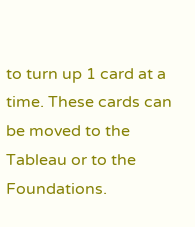to turn up 1 card at a time. These cards can be moved to the Tableau or to the Foundations.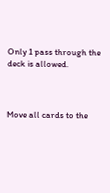Only 1 pass through the deck is allowed.



Move all cards to the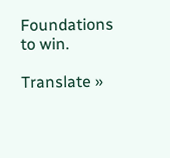Foundations to win.

Translate »